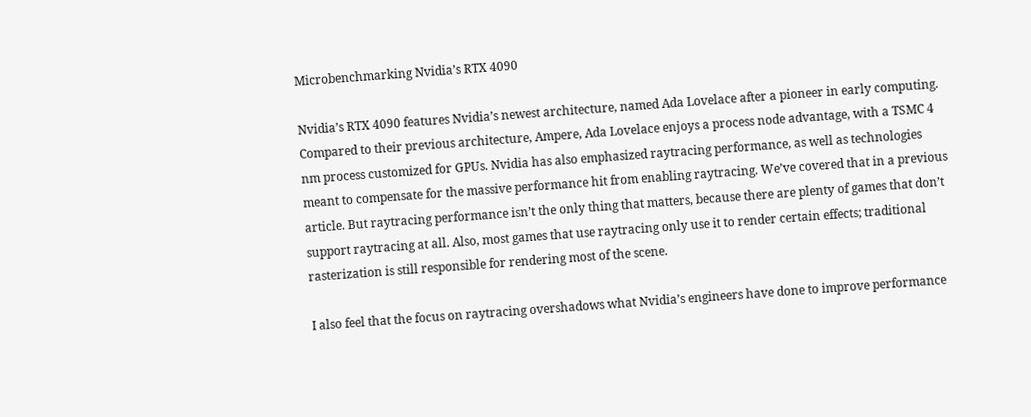Microbenchmarking Nvidia’s RTX 4090

Nvidia’s RTX 4090 features Nvidia’s newest architecture, named Ada Lovelace after a pioneer in early computing. Compared to their previous architecture, Ampere, Ada Lovelace enjoys a process node advantage, with a TSMC 4 nm process customized for GPUs. Nvidia has also emphasized raytracing performance, as well as technologies meant to compensate for the massive performance hit from enabling raytracing. We’ve covered that in a previous article. But raytracing performance isn’t the only thing that matters, because there are plenty of games that don’t support raytracing at all. Also, most games that use raytracing only use it to render certain effects; traditional rasterization is still responsible for rendering most of the scene.

I also feel that the focus on raytracing overshadows what Nvidia’s engineers have done to improve performance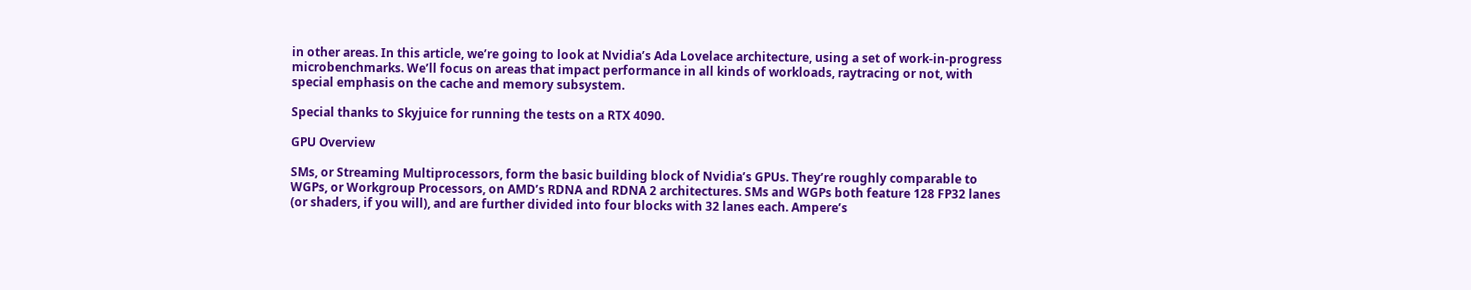in other areas. In this article, we’re going to look at Nvidia’s Ada Lovelace architecture, using a set of work-in-progress microbenchmarks. We’ll focus on areas that impact performance in all kinds of workloads, raytracing or not, with special emphasis on the cache and memory subsystem.

Special thanks to Skyjuice for running the tests on a RTX 4090.

GPU Overview

SMs, or Streaming Multiprocessors, form the basic building block of Nvidia’s GPUs. They’re roughly comparable to WGPs, or Workgroup Processors, on AMD’s RDNA and RDNA 2 architectures. SMs and WGPs both feature 128 FP32 lanes (or shaders, if you will), and are further divided into four blocks with 32 lanes each. Ampere’s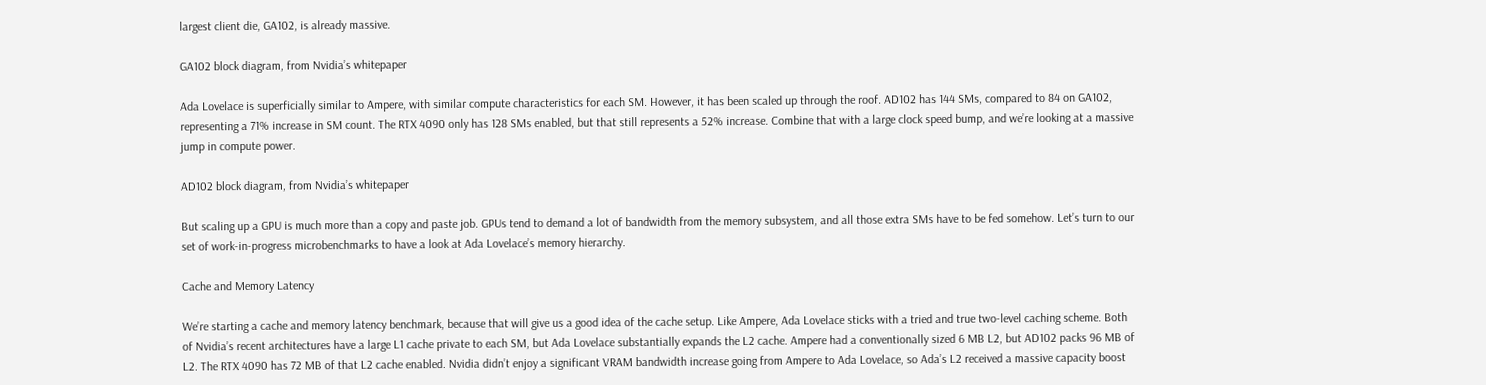largest client die, GA102, is already massive.

GA102 block diagram, from Nvidia’s whitepaper

Ada Lovelace is superficially similar to Ampere, with similar compute characteristics for each SM. However, it has been scaled up through the roof. AD102 has 144 SMs, compared to 84 on GA102, representing a 71% increase in SM count. The RTX 4090 only has 128 SMs enabled, but that still represents a 52% increase. Combine that with a large clock speed bump, and we’re looking at a massive jump in compute power.

AD102 block diagram, from Nvidia’s whitepaper

But scaling up a GPU is much more than a copy and paste job. GPUs tend to demand a lot of bandwidth from the memory subsystem, and all those extra SMs have to be fed somehow. Let’s turn to our set of work-in-progress microbenchmarks to have a look at Ada Lovelace’s memory hierarchy.

Cache and Memory Latency

We’re starting a cache and memory latency benchmark, because that will give us a good idea of the cache setup. Like Ampere, Ada Lovelace sticks with a tried and true two-level caching scheme. Both of Nvidia’s recent architectures have a large L1 cache private to each SM, but Ada Lovelace substantially expands the L2 cache. Ampere had a conventionally sized 6 MB L2, but AD102 packs 96 MB of L2. The RTX 4090 has 72 MB of that L2 cache enabled. Nvidia didn’t enjoy a significant VRAM bandwidth increase going from Ampere to Ada Lovelace, so Ada’s L2 received a massive capacity boost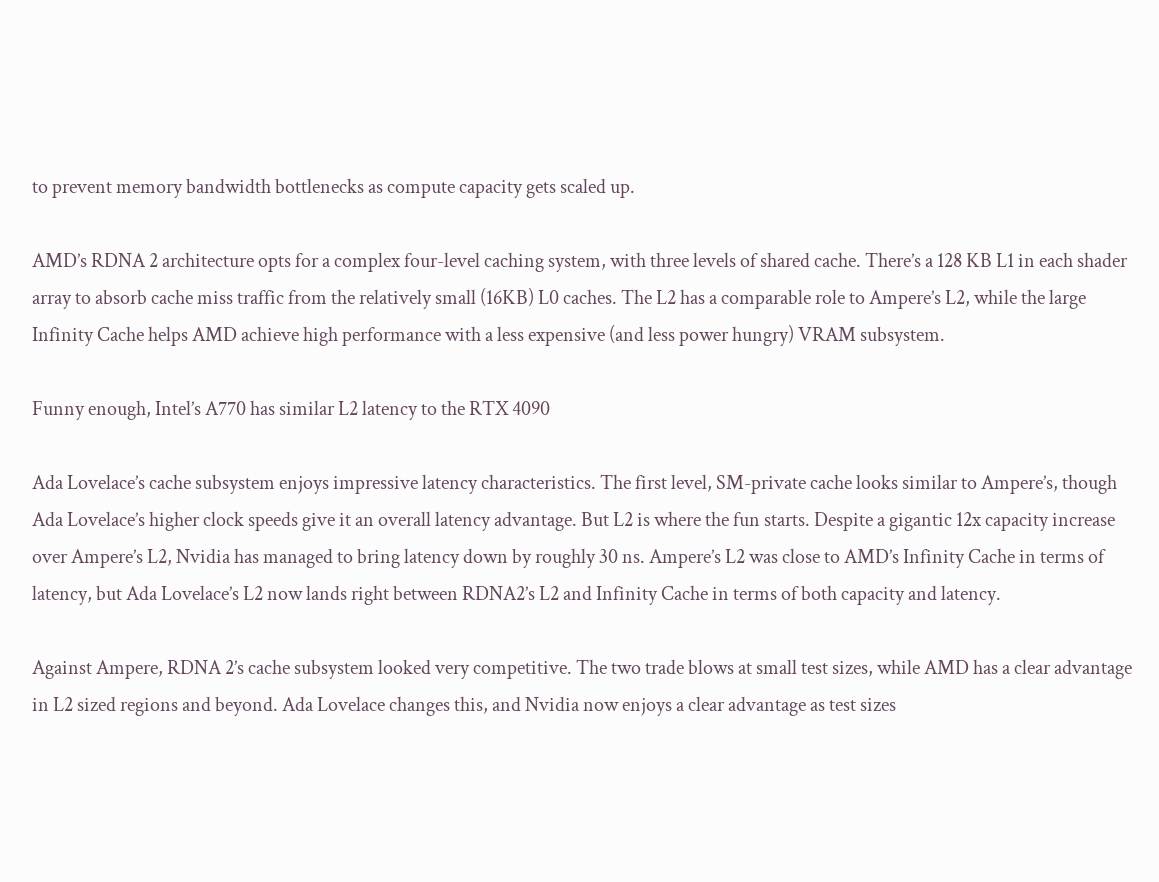to prevent memory bandwidth bottlenecks as compute capacity gets scaled up.

AMD’s RDNA 2 architecture opts for a complex four-level caching system, with three levels of shared cache. There’s a 128 KB L1 in each shader array to absorb cache miss traffic from the relatively small (16KB) L0 caches. The L2 has a comparable role to Ampere’s L2, while the large Infinity Cache helps AMD achieve high performance with a less expensive (and less power hungry) VRAM subsystem.

Funny enough, Intel’s A770 has similar L2 latency to the RTX 4090

Ada Lovelace’s cache subsystem enjoys impressive latency characteristics. The first level, SM-private cache looks similar to Ampere’s, though Ada Lovelace’s higher clock speeds give it an overall latency advantage. But L2 is where the fun starts. Despite a gigantic 12x capacity increase over Ampere’s L2, Nvidia has managed to bring latency down by roughly 30 ns. Ampere’s L2 was close to AMD’s Infinity Cache in terms of latency, but Ada Lovelace’s L2 now lands right between RDNA2’s L2 and Infinity Cache in terms of both capacity and latency.

Against Ampere, RDNA 2’s cache subsystem looked very competitive. The two trade blows at small test sizes, while AMD has a clear advantage in L2 sized regions and beyond. Ada Lovelace changes this, and Nvidia now enjoys a clear advantage as test sizes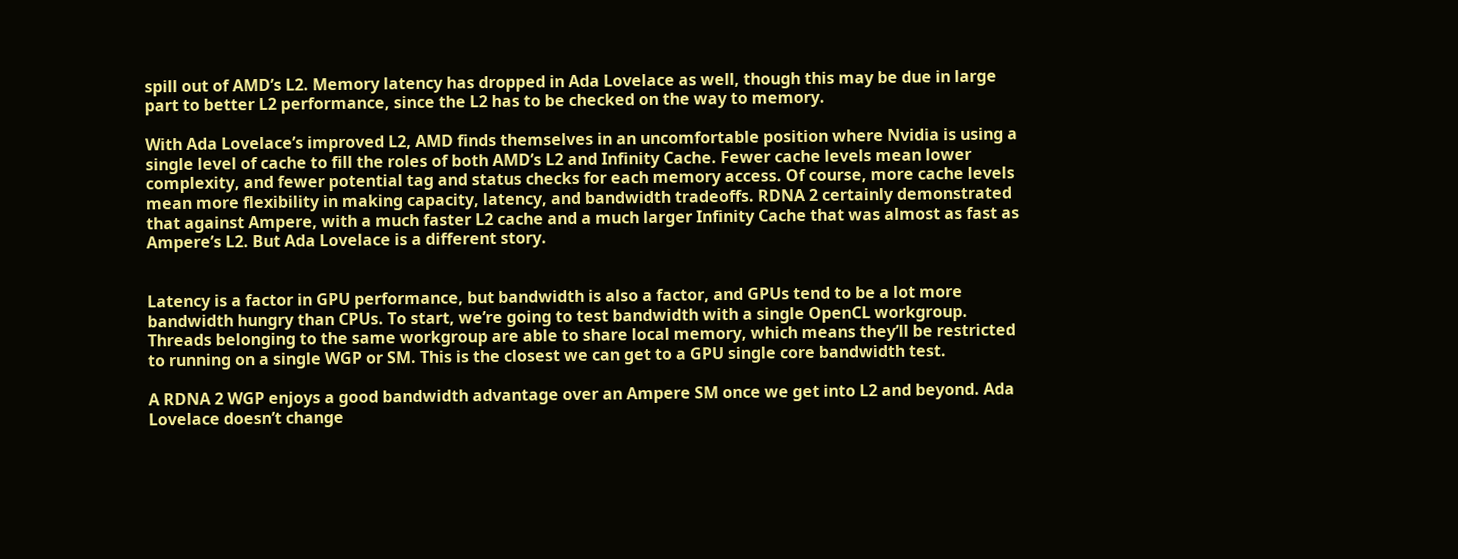spill out of AMD’s L2. Memory latency has dropped in Ada Lovelace as well, though this may be due in large part to better L2 performance, since the L2 has to be checked on the way to memory.

With Ada Lovelace’s improved L2, AMD finds themselves in an uncomfortable position where Nvidia is using a single level of cache to fill the roles of both AMD’s L2 and Infinity Cache. Fewer cache levels mean lower complexity, and fewer potential tag and status checks for each memory access. Of course, more cache levels mean more flexibility in making capacity, latency, and bandwidth tradeoffs. RDNA 2 certainly demonstrated that against Ampere, with a much faster L2 cache and a much larger Infinity Cache that was almost as fast as Ampere’s L2. But Ada Lovelace is a different story.


Latency is a factor in GPU performance, but bandwidth is also a factor, and GPUs tend to be a lot more bandwidth hungry than CPUs. To start, we’re going to test bandwidth with a single OpenCL workgroup. Threads belonging to the same workgroup are able to share local memory, which means they’ll be restricted to running on a single WGP or SM. This is the closest we can get to a GPU single core bandwidth test.

A RDNA 2 WGP enjoys a good bandwidth advantage over an Ampere SM once we get into L2 and beyond. Ada Lovelace doesn’t change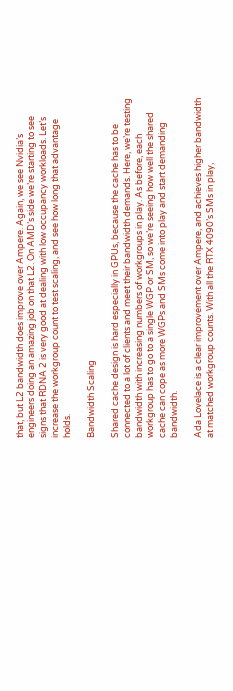that, but L2 bandwidth does improve over Ampere. Again, we see Nvidia’s engineers doing an amazing job on that L2. On AMD’s side we’re starting to see signs that RDNA 2 is very good at dealing with low occupancy workloads. Let’s increase the workgroup count to test scaling, and see how long that advantage holds.

Bandwidth Scaling

Shared cache design is hard especially in GPUs, because the cache has to be connected to a lot of clients and meet their bandwidth demands. Here, we’re testing bandwidth with increasing numbers of workgroups in play. As before, each workgroup has to go to a single WGP or SM, so we’re seeing how well the shared cache can cope as more WGPs and SMs come into play and start demanding bandwidth.

Ada Lovelace is a clear improvement over Ampere, and achieves higher bandwidth at matched workgroup counts. With all the RTX 4090’s SMs in play,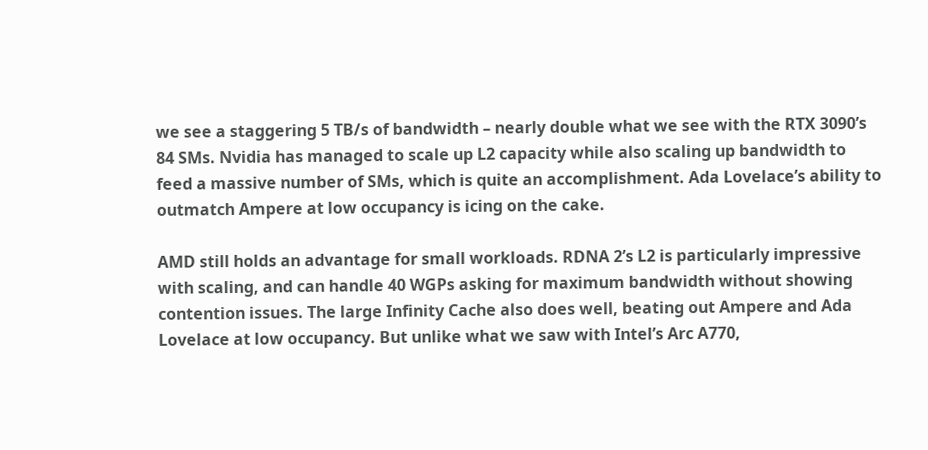we see a staggering 5 TB/s of bandwidth – nearly double what we see with the RTX 3090’s 84 SMs. Nvidia has managed to scale up L2 capacity while also scaling up bandwidth to feed a massive number of SMs, which is quite an accomplishment. Ada Lovelace’s ability to outmatch Ampere at low occupancy is icing on the cake.

AMD still holds an advantage for small workloads. RDNA 2’s L2 is particularly impressive with scaling, and can handle 40 WGPs asking for maximum bandwidth without showing contention issues. The large Infinity Cache also does well, beating out Ampere and Ada Lovelace at low occupancy. But unlike what we saw with Intel’s Arc A770,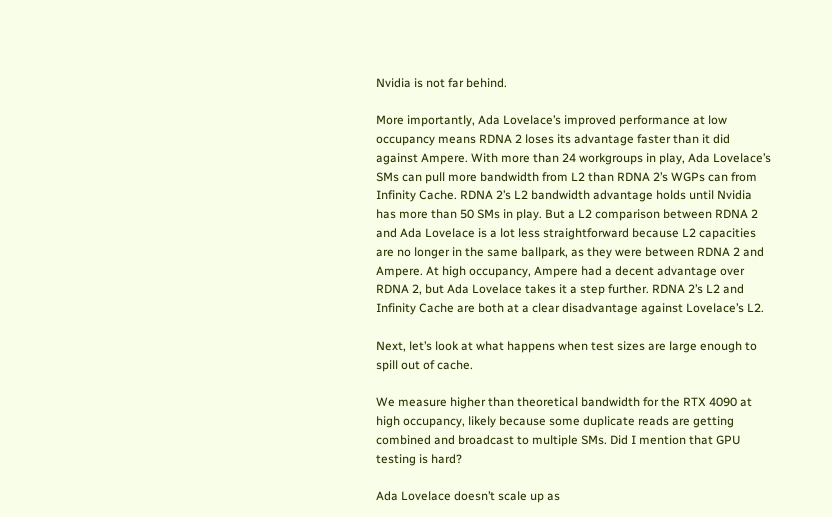Nvidia is not far behind.

More importantly, Ada Lovelace’s improved performance at low occupancy means RDNA 2 loses its advantage faster than it did against Ampere. With more than 24 workgroups in play, Ada Lovelace’s SMs can pull more bandwidth from L2 than RDNA 2’s WGPs can from Infinity Cache. RDNA 2’s L2 bandwidth advantage holds until Nvidia has more than 50 SMs in play. But a L2 comparison between RDNA 2 and Ada Lovelace is a lot less straightforward because L2 capacities are no longer in the same ballpark, as they were between RDNA 2 and Ampere. At high occupancy, Ampere had a decent advantage over RDNA 2, but Ada Lovelace takes it a step further. RDNA 2’s L2 and Infinity Cache are both at a clear disadvantage against Lovelace’s L2.

Next, let’s look at what happens when test sizes are large enough to spill out of cache.

We measure higher than theoretical bandwidth for the RTX 4090 at high occupancy, likely because some duplicate reads are getting combined and broadcast to multiple SMs. Did I mention that GPU testing is hard?

Ada Lovelace doesn’t scale up as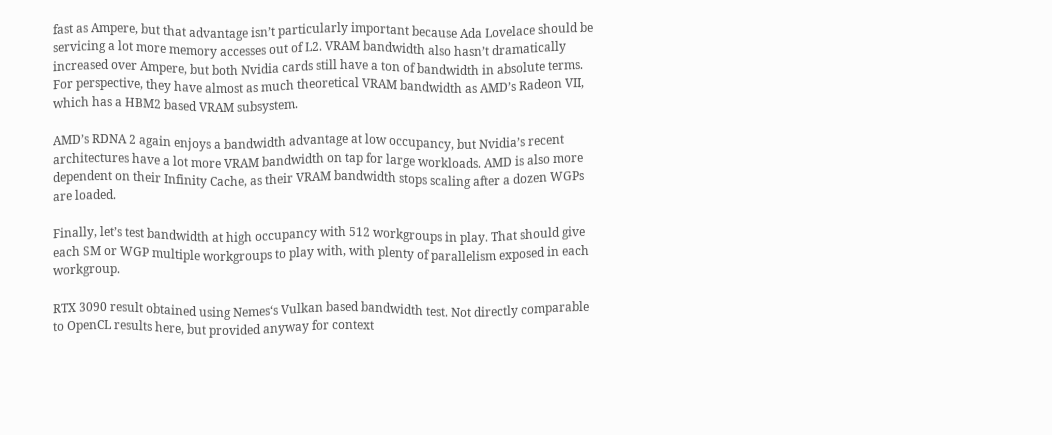fast as Ampere, but that advantage isn’t particularly important because Ada Lovelace should be servicing a lot more memory accesses out of L2. VRAM bandwidth also hasn’t dramatically increased over Ampere, but both Nvidia cards still have a ton of bandwidth in absolute terms. For perspective, they have almost as much theoretical VRAM bandwidth as AMD’s Radeon VII, which has a HBM2 based VRAM subsystem.

AMD’s RDNA 2 again enjoys a bandwidth advantage at low occupancy, but Nvidia’s recent architectures have a lot more VRAM bandwidth on tap for large workloads. AMD is also more dependent on their Infinity Cache, as their VRAM bandwidth stops scaling after a dozen WGPs are loaded.

Finally, let’s test bandwidth at high occupancy with 512 workgroups in play. That should give each SM or WGP multiple workgroups to play with, with plenty of parallelism exposed in each workgroup.

RTX 3090 result obtained using Nemes‘s Vulkan based bandwidth test. Not directly comparable to OpenCL results here, but provided anyway for context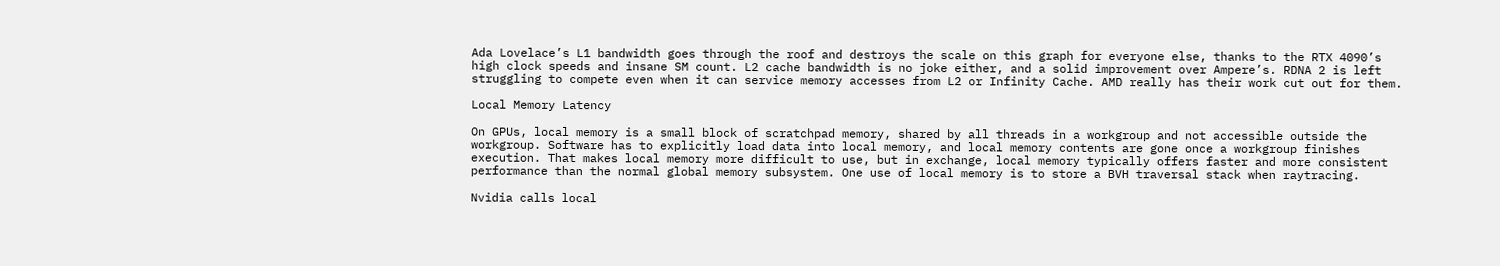Ada Lovelace’s L1 bandwidth goes through the roof and destroys the scale on this graph for everyone else, thanks to the RTX 4090’s high clock speeds and insane SM count. L2 cache bandwidth is no joke either, and a solid improvement over Ampere’s. RDNA 2 is left struggling to compete even when it can service memory accesses from L2 or Infinity Cache. AMD really has their work cut out for them.

Local Memory Latency

On GPUs, local memory is a small block of scratchpad memory, shared by all threads in a workgroup and not accessible outside the workgroup. Software has to explicitly load data into local memory, and local memory contents are gone once a workgroup finishes execution. That makes local memory more difficult to use, but in exchange, local memory typically offers faster and more consistent performance than the normal global memory subsystem. One use of local memory is to store a BVH traversal stack when raytracing.

Nvidia calls local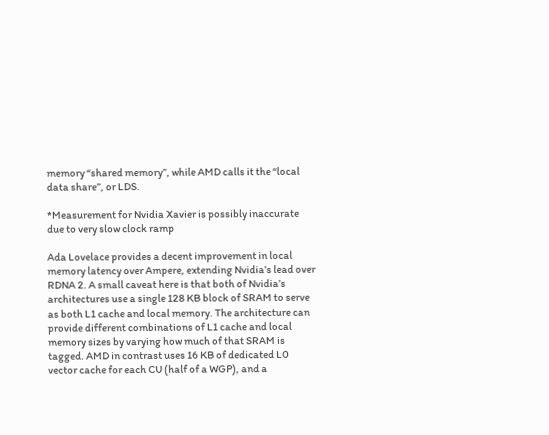memory “shared memory”, while AMD calls it the “local data share”, or LDS.

*Measurement for Nvidia Xavier is possibly inaccurate due to very slow clock ramp

Ada Lovelace provides a decent improvement in local memory latency over Ampere, extending Nvidia’s lead over RDNA 2. A small caveat here is that both of Nvidia’s architectures use a single 128 KB block of SRAM to serve as both L1 cache and local memory. The architecture can provide different combinations of L1 cache and local memory sizes by varying how much of that SRAM is tagged. AMD in contrast uses 16 KB of dedicated L0 vector cache for each CU (half of a WGP), and a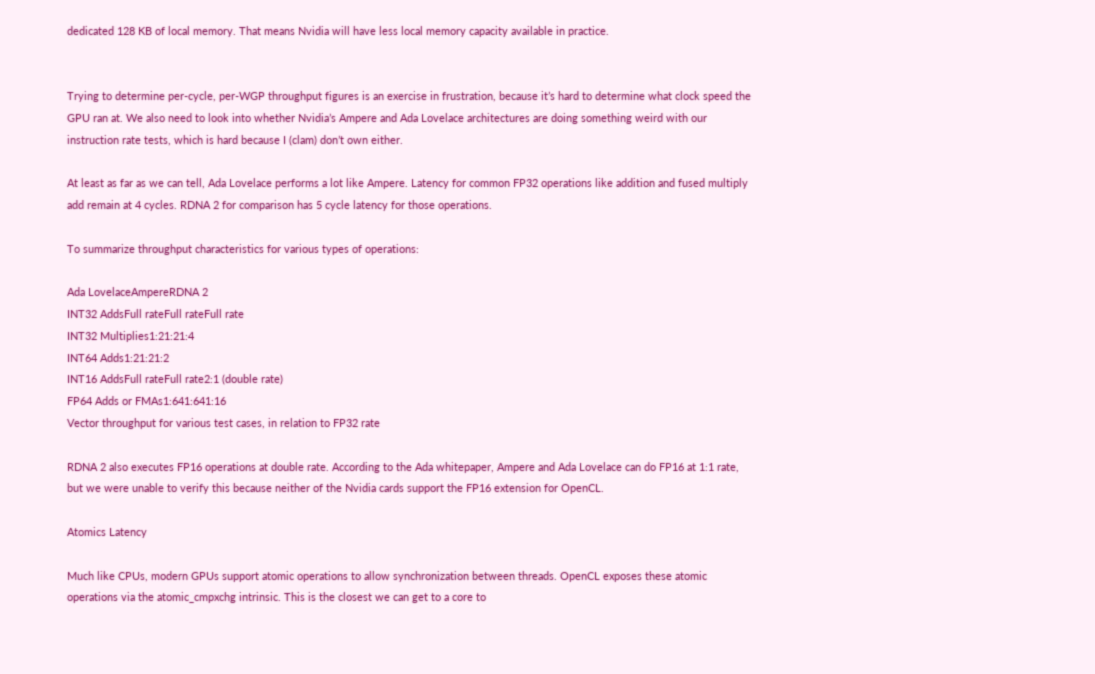dedicated 128 KB of local memory. That means Nvidia will have less local memory capacity available in practice.


Trying to determine per-cycle, per-WGP throughput figures is an exercise in frustration, because it’s hard to determine what clock speed the GPU ran at. We also need to look into whether Nvidia’s Ampere and Ada Lovelace architectures are doing something weird with our instruction rate tests, which is hard because I (clam) don’t own either.

At least as far as we can tell, Ada Lovelace performs a lot like Ampere. Latency for common FP32 operations like addition and fused multiply add remain at 4 cycles. RDNA 2 for comparison has 5 cycle latency for those operations.

To summarize throughput characteristics for various types of operations:

Ada LovelaceAmpereRDNA 2
INT32 AddsFull rateFull rateFull rate
INT32 Multiplies1:21:21:4
INT64 Adds1:21:21:2
INT16 AddsFull rateFull rate2:1 (double rate)
FP64 Adds or FMAs1:641:641:16
Vector throughput for various test cases, in relation to FP32 rate

RDNA 2 also executes FP16 operations at double rate. According to the Ada whitepaper, Ampere and Ada Lovelace can do FP16 at 1:1 rate, but we were unable to verify this because neither of the Nvidia cards support the FP16 extension for OpenCL.

Atomics Latency

Much like CPUs, modern GPUs support atomic operations to allow synchronization between threads. OpenCL exposes these atomic operations via the atomic_cmpxchg intrinsic. This is the closest we can get to a core to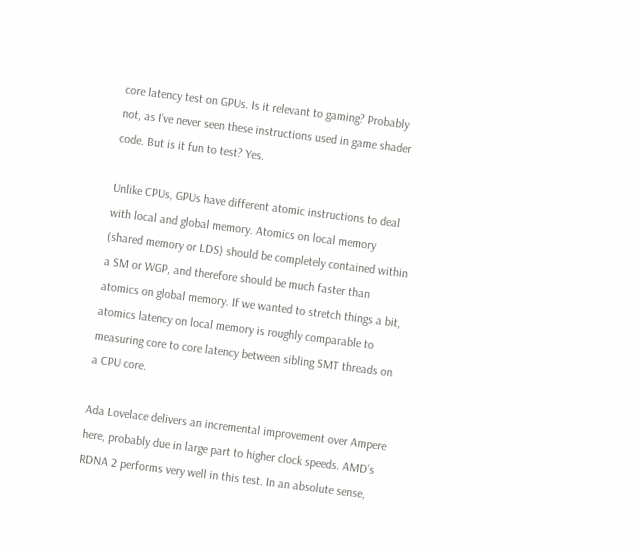core latency test on GPUs. Is it relevant to gaming? Probably not, as I’ve never seen these instructions used in game shader code. But is it fun to test? Yes.

Unlike CPUs, GPUs have different atomic instructions to deal with local and global memory. Atomics on local memory (shared memory or LDS) should be completely contained within a SM or WGP, and therefore should be much faster than atomics on global memory. If we wanted to stretch things a bit, atomics latency on local memory is roughly comparable to measuring core to core latency between sibling SMT threads on a CPU core.

Ada Lovelace delivers an incremental improvement over Ampere here, probably due in large part to higher clock speeds. AMD’s RDNA 2 performs very well in this test. In an absolute sense,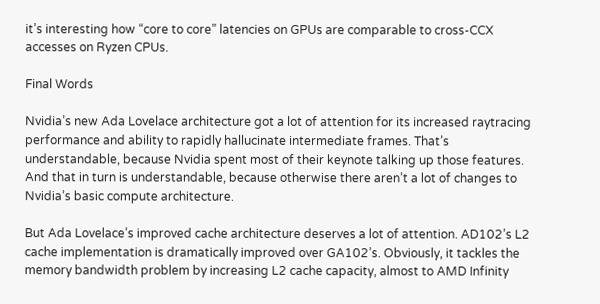it’s interesting how “core to core” latencies on GPUs are comparable to cross-CCX accesses on Ryzen CPUs.

Final Words

Nvidia’s new Ada Lovelace architecture got a lot of attention for its increased raytracing performance and ability to rapidly hallucinate intermediate frames. That’s understandable, because Nvidia spent most of their keynote talking up those features. And that in turn is understandable, because otherwise there aren’t a lot of changes to Nvidia’s basic compute architecture.

But Ada Lovelace’s improved cache architecture deserves a lot of attention. AD102’s L2 cache implementation is dramatically improved over GA102’s. Obviously, it tackles the memory bandwidth problem by increasing L2 cache capacity, almost to AMD Infinity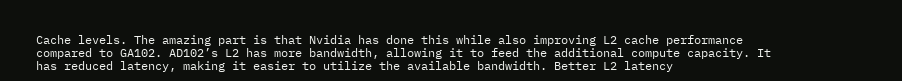Cache levels. The amazing part is that Nvidia has done this while also improving L2 cache performance compared to GA102. AD102’s L2 has more bandwidth, allowing it to feed the additional compute capacity. It has reduced latency, making it easier to utilize the available bandwidth. Better L2 latency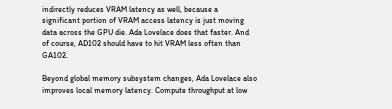indirectly reduces VRAM latency as well, because a significant portion of VRAM access latency is just moving data across the GPU die. Ada Lovelace does that faster. And of course, AD102 should have to hit VRAM less often than GA102.

Beyond global memory subsystem changes, Ada Lovelace also improves local memory latency. Compute throughput at low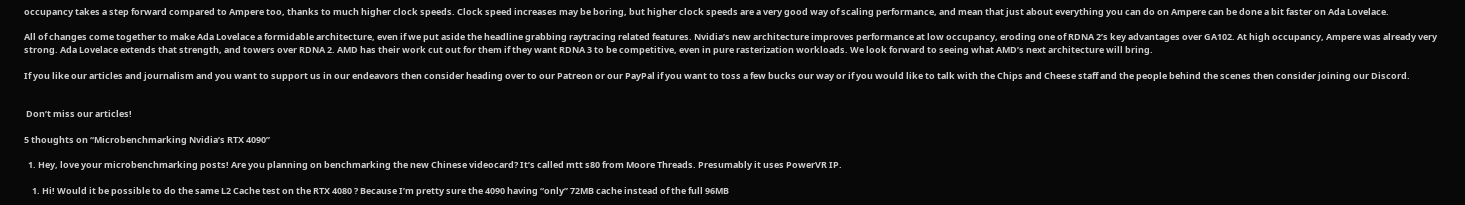occupancy takes a step forward compared to Ampere too, thanks to much higher clock speeds. Clock speed increases may be boring, but higher clock speeds are a very good way of scaling performance, and mean that just about everything you can do on Ampere can be done a bit faster on Ada Lovelace.

All of changes come together to make Ada Lovelace a formidable architecture, even if we put aside the headline grabbing raytracing related features. Nvidia’s new architecture improves performance at low occupancy, eroding one of RDNA 2’s key advantages over GA102. At high occupancy, Ampere was already very strong. Ada Lovelace extends that strength, and towers over RDNA 2. AMD has their work cut out for them if they want RDNA 3 to be competitive, even in pure rasterization workloads. We look forward to seeing what AMD’s next architecture will bring.

If you like our articles and journalism and you want to support us in our endeavors then consider heading over to our Patreon or our PayPal if you want to toss a few bucks our way or if you would like to talk with the Chips and Cheese staff and the people behind the scenes then consider joining our Discord.


 Don’t miss our articles!

5 thoughts on “Microbenchmarking Nvidia’s RTX 4090”

  1. Hey, love your microbenchmarking posts! Are you planning on benchmarking the new Chinese videocard? It’s called mtt s80 from Moore Threads. Presumably it uses PowerVR IP.

    1. Hi! Would it be possible to do the same L2 Cache test on the RTX 4080 ? Because I’m pretty sure the 4090 having “only” 72MB cache instead of the full 96MB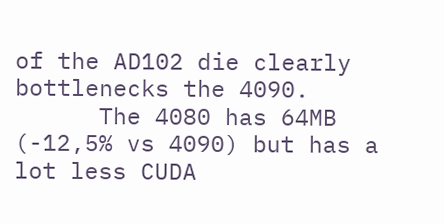of the AD102 die clearly bottlenecks the 4090.
      The 4080 has 64MB (-12,5% vs 4090) but has a lot less CUDA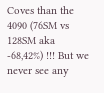Coves than the 4090 (76SM vs 128SM aka -68,42%) !!! But we never see any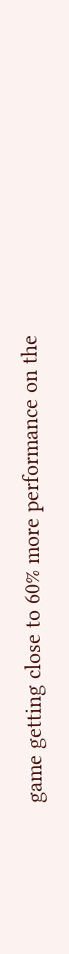game getting close to 60% more performance on the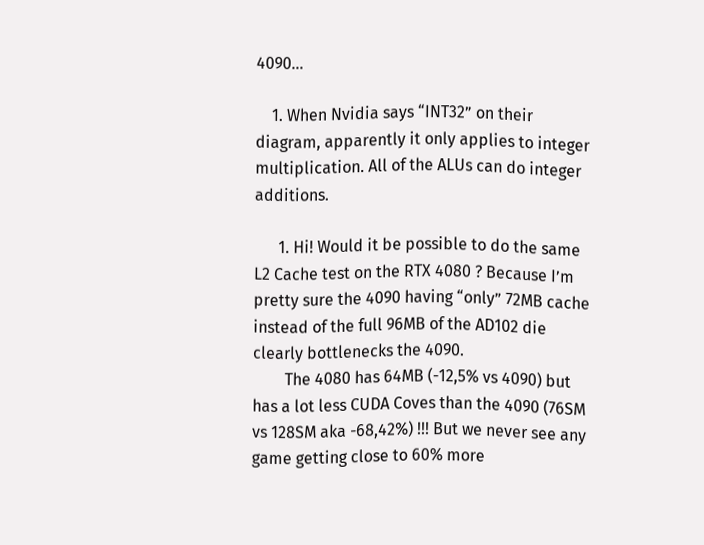4090…

    1. When Nvidia says “INT32” on their diagram, apparently it only applies to integer multiplication. All of the ALUs can do integer additions.

      1. Hi! Would it be possible to do the same L2 Cache test on the RTX 4080 ? Because I’m pretty sure the 4090 having “only” 72MB cache instead of the full 96MB of the AD102 die clearly bottlenecks the 4090.
        The 4080 has 64MB (-12,5% vs 4090) but has a lot less CUDA Coves than the 4090 (76SM vs 128SM aka -68,42%) !!! But we never see any game getting close to 60% more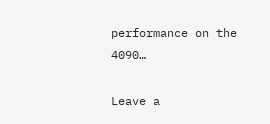performance on the 4090…

Leave a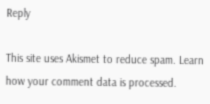Reply

This site uses Akismet to reduce spam. Learn how your comment data is processed.